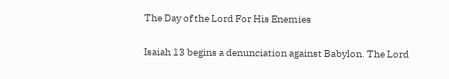The Day of the Lord For His Enemies

Isaiah 13 begins a denunciation against Babylon. The Lord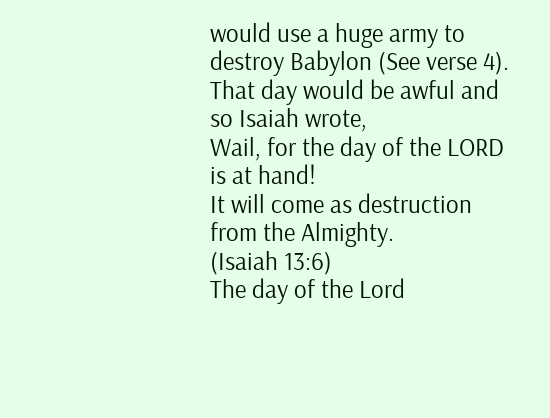would use a huge army to destroy Babylon (See verse 4). That day would be awful and so Isaiah wrote,
Wail, for the day of the LORD is at hand!
It will come as destruction from the Almighty.
(Isaiah 13:6)
The day of the Lord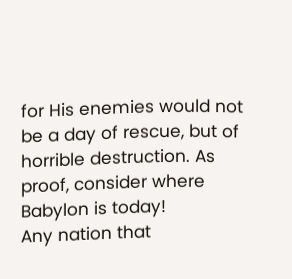for His enemies would not be a day of rescue, but of horrible destruction. As proof, consider where Babylon is today!
Any nation that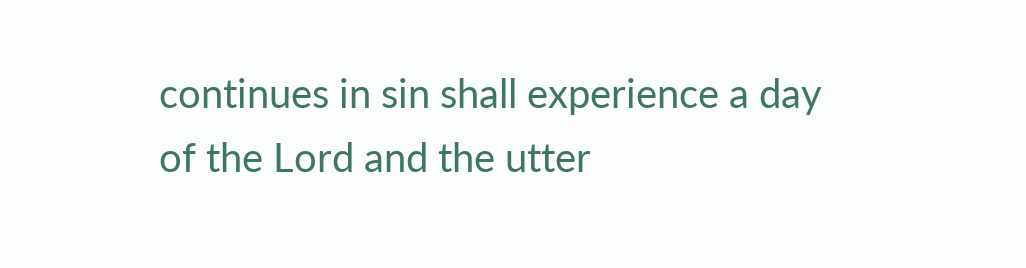continues in sin shall experience a day of the Lord and the utter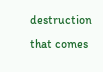destruction that comes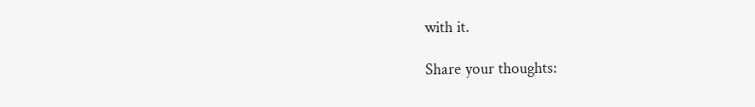with it.

Share your thoughts: